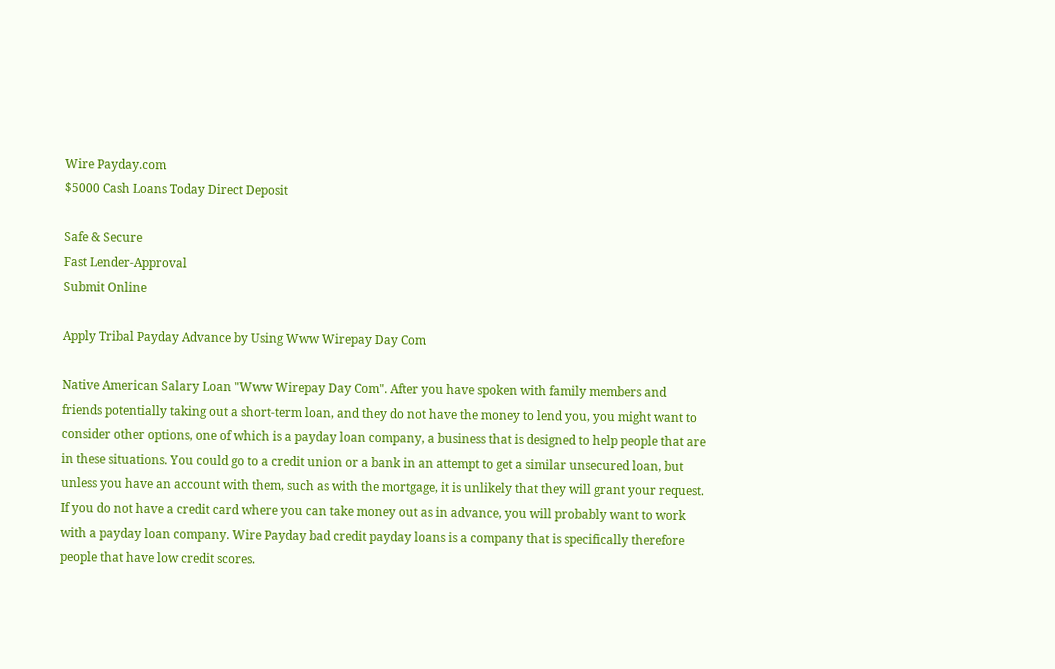Wire Payday.com
$5000 Cash Loans Today Direct Deposit

Safe & Secure
Fast Lender-Approval
Submit Online

Apply Tribal Payday Advance by Using Www Wirepay Day Com

Native American Salary Loan "Www Wirepay Day Com". After you have spoken with family members and friends potentially taking out a short-term loan, and they do not have the money to lend you, you might want to consider other options, one of which is a payday loan company, a business that is designed to help people that are in these situations. You could go to a credit union or a bank in an attempt to get a similar unsecured loan, but unless you have an account with them, such as with the mortgage, it is unlikely that they will grant your request. If you do not have a credit card where you can take money out as in advance, you will probably want to work with a payday loan company. Wire Payday bad credit payday loans is a company that is specifically therefore people that have low credit scores.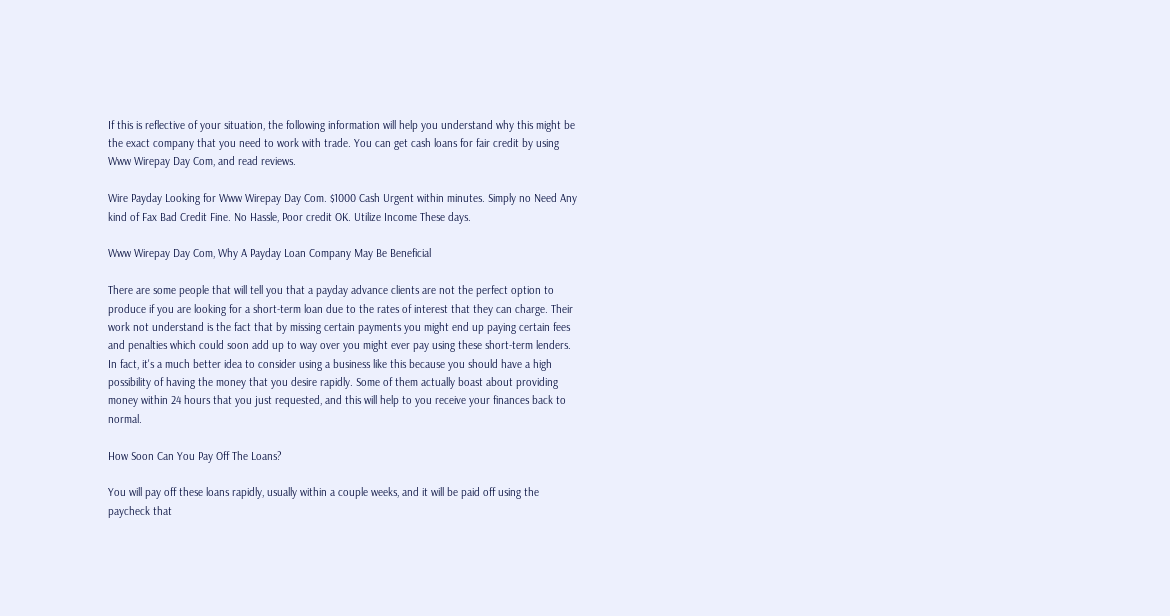If this is reflective of your situation, the following information will help you understand why this might be the exact company that you need to work with trade. You can get cash loans for fair credit by using Www Wirepay Day Com, and read reviews.

Wire Payday Looking for Www Wirepay Day Com. $1000 Cash Urgent within minutes. Simply no Need Any kind of Fax Bad Credit Fine. No Hassle, Poor credit OK. Utilize Income These days.

Www Wirepay Day Com, Why A Payday Loan Company May Be Beneficial

There are some people that will tell you that a payday advance clients are not the perfect option to produce if you are looking for a short-term loan due to the rates of interest that they can charge. Their work not understand is the fact that by missing certain payments you might end up paying certain fees and penalties which could soon add up to way over you might ever pay using these short-term lenders. In fact, it's a much better idea to consider using a business like this because you should have a high possibility of having the money that you desire rapidly. Some of them actually boast about providing money within 24 hours that you just requested, and this will help to you receive your finances back to normal.

How Soon Can You Pay Off The Loans?

You will pay off these loans rapidly, usually within a couple weeks, and it will be paid off using the paycheck that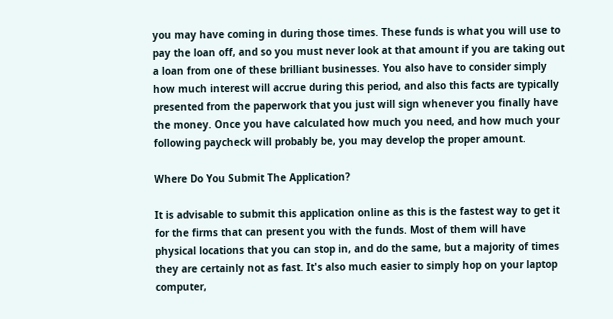you may have coming in during those times. These funds is what you will use to pay the loan off, and so you must never look at that amount if you are taking out a loan from one of these brilliant businesses. You also have to consider simply how much interest will accrue during this period, and also this facts are typically presented from the paperwork that you just will sign whenever you finally have the money. Once you have calculated how much you need, and how much your following paycheck will probably be, you may develop the proper amount.

Where Do You Submit The Application?

It is advisable to submit this application online as this is the fastest way to get it for the firms that can present you with the funds. Most of them will have physical locations that you can stop in, and do the same, but a majority of times they are certainly not as fast. It's also much easier to simply hop on your laptop computer,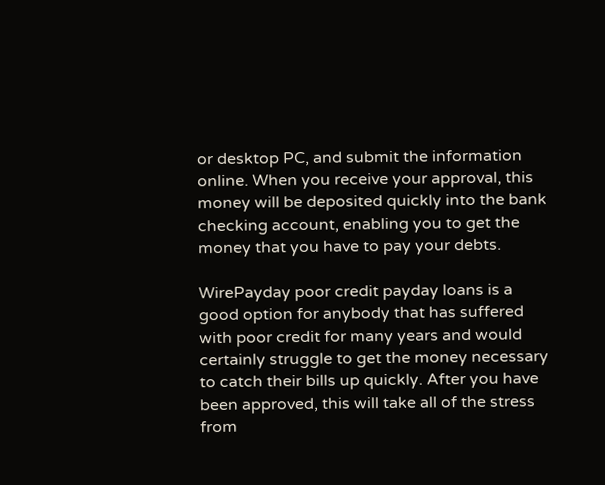or desktop PC, and submit the information online. When you receive your approval, this money will be deposited quickly into the bank checking account, enabling you to get the money that you have to pay your debts.

WirePayday poor credit payday loans is a good option for anybody that has suffered with poor credit for many years and would certainly struggle to get the money necessary to catch their bills up quickly. After you have been approved, this will take all of the stress from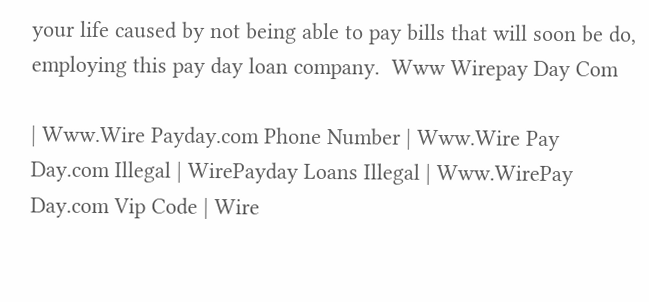your life caused by not being able to pay bills that will soon be do, employing this pay day loan company.  Www Wirepay Day Com

| Www.Wire Payday.com Phone Number | Www.Wire Pay Day.com Illegal | WirePayday Loans Illegal | Www.WirePay Day.com Vip Code | Wire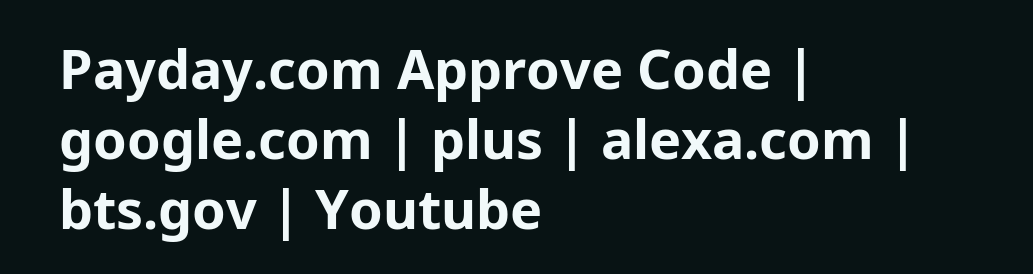Payday.com Approve Code | google.com | plus | alexa.com | bts.gov | Youtube